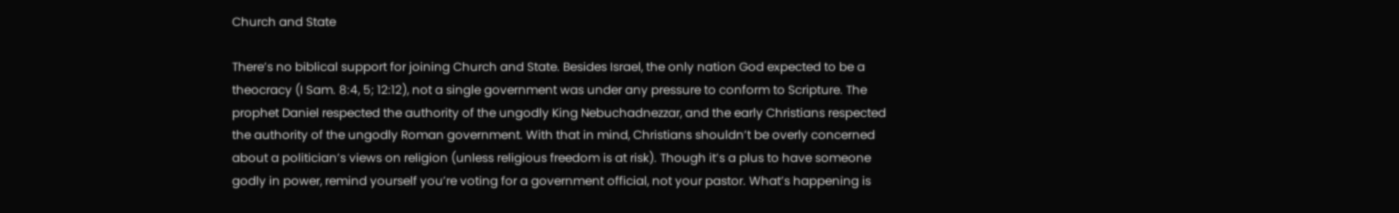Church and State

There’s no biblical support for joining Church and State. Besides Israel, the only nation God expected to be a theocracy (I Sam. 8:4, 5; 12:12), not a single government was under any pressure to conform to Scripture. The prophet Daniel respected the authority of the ungodly King Nebuchadnezzar, and the early Christians respected the authority of the ungodly Roman government. With that in mind, Christians shouldn’t be overly concerned about a politician’s views on religion (unless religious freedom is at risk). Though it’s a plus to have someone godly in power, remind yourself you’re voting for a government official, not your pastor. What’s happening is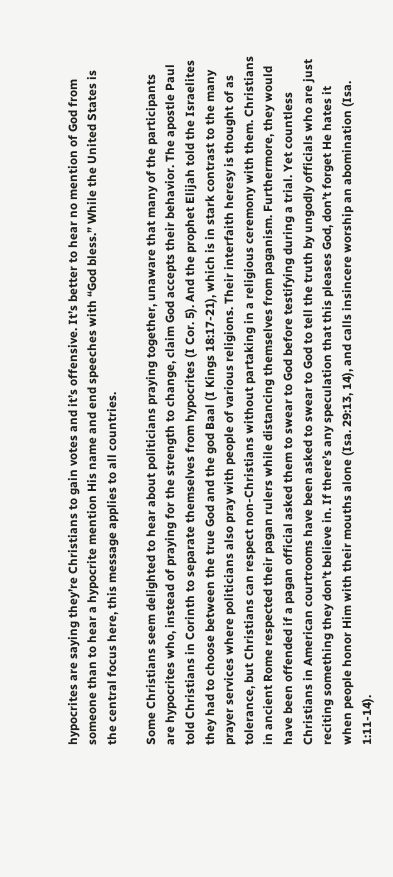hypocrites are saying they’re Christians to gain votes and it’s offensive. It’s better to hear no mention of God from someone than to hear a hypocrite mention His name and end speeches with “God bless.” While the United States is the central focus here, this message applies to all countries.

Some Christians seem delighted to hear about politicians praying together, unaware that many of the participants are hypocrites who, instead of praying for the strength to change, claim God accepts their behavior. The apostle Paul told Christians in Corinth to separate themselves from hypocrites (I Cor. 5). And the prophet Elijah told the Israelites they had to choose between the true God and the god Baal (I Kings 18:17-21), which is in stark contrast to the many prayer services where politicians also pray with people of various religions. Their interfaith heresy is thought of as tolerance, but Christians can respect non-Christians without partaking in a religious ceremony with them. Christians in ancient Rome respected their pagan rulers while distancing themselves from paganism. Furthermore, they would have been offended if a pagan official asked them to swear to God before testifying during a trial. Yet countless Christians in American courtrooms have been asked to swear to God to tell the truth by ungodly officials who are just reciting something they don’t believe in. If there’s any speculation that this pleases God, don’t forget He hates it when people honor Him with their mouths alone (Isa. 29:13, 14), and calls insincere worship an abomination (Isa. 1:11-14).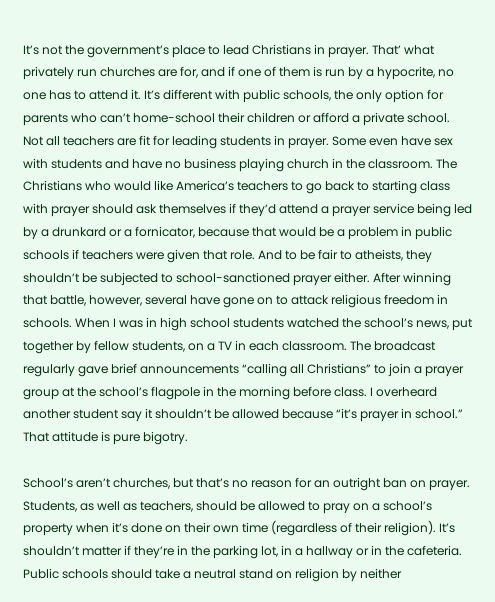It’s not the government’s place to lead Christians in prayer. That’ what privately run churches are for, and if one of them is run by a hypocrite, no one has to attend it. It’s different with public schools, the only option for parents who can’t home-school their children or afford a private school. Not all teachers are fit for leading students in prayer. Some even have sex with students and have no business playing church in the classroom. The Christians who would like America’s teachers to go back to starting class with prayer should ask themselves if they’d attend a prayer service being led by a drunkard or a fornicator, because that would be a problem in public schools if teachers were given that role. And to be fair to atheists, they shouldn’t be subjected to school-sanctioned prayer either. After winning that battle, however, several have gone on to attack religious freedom in schools. When I was in high school students watched the school’s news, put together by fellow students, on a TV in each classroom. The broadcast regularly gave brief announcements “calling all Christians” to join a prayer group at the school’s flagpole in the morning before class. I overheard another student say it shouldn’t be allowed because “it’s prayer in school.” That attitude is pure bigotry.

School’s aren’t churches, but that’s no reason for an outright ban on prayer. Students, as well as teachers, should be allowed to pray on a school’s property when it’s done on their own time (regardless of their religion). It’s shouldn’t matter if they’re in the parking lot, in a hallway or in the cafeteria. Public schools should take a neutral stand on religion by neither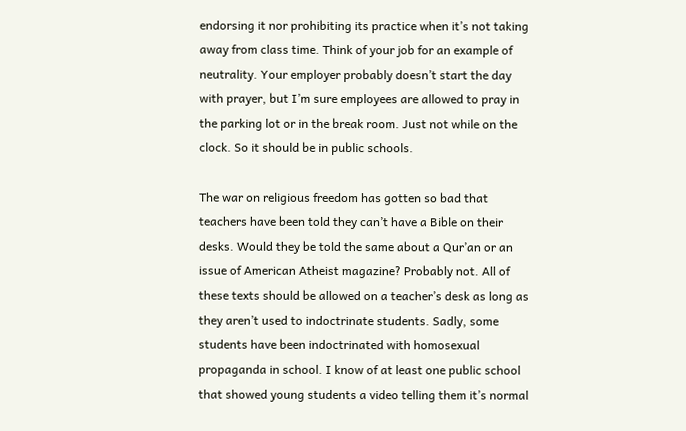endorsing it nor prohibiting its practice when it’s not taking away from class time. Think of your job for an example of neutrality. Your employer probably doesn’t start the day with prayer, but I’m sure employees are allowed to pray in the parking lot or in the break room. Just not while on the clock. So it should be in public schools.

The war on religious freedom has gotten so bad that teachers have been told they can’t have a Bible on their desks. Would they be told the same about a Qur’an or an issue of American Atheist magazine? Probably not. All of these texts should be allowed on a teacher’s desk as long as they aren’t used to indoctrinate students. Sadly, some students have been indoctrinated with homosexual propaganda in school. I know of at least one public school that showed young students a video telling them it’s normal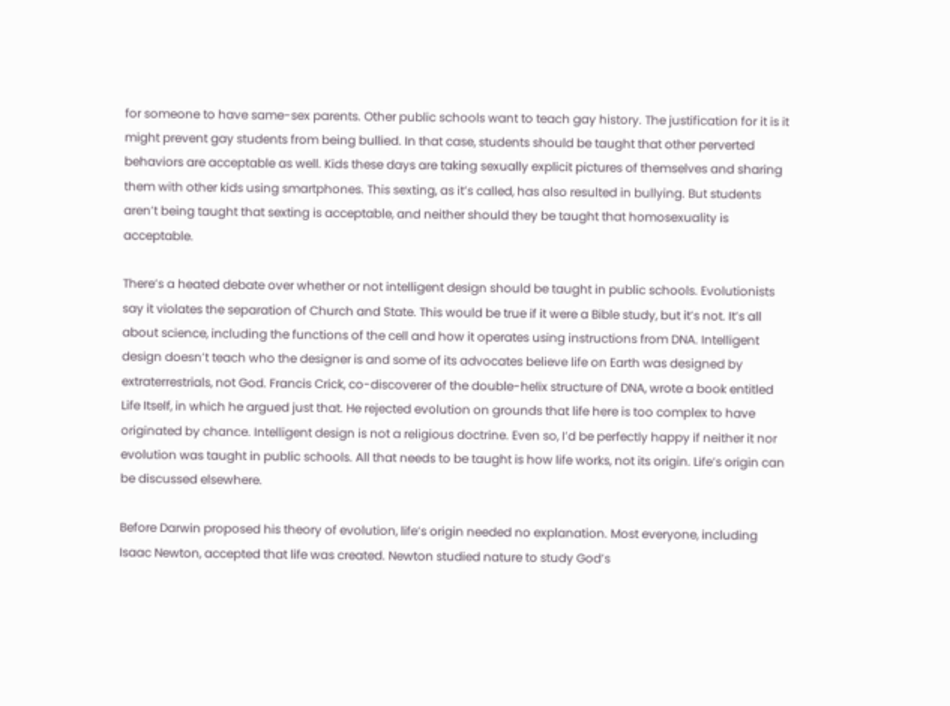for someone to have same-sex parents. Other public schools want to teach gay history. The justification for it is it might prevent gay students from being bullied. In that case, students should be taught that other perverted behaviors are acceptable as well. Kids these days are taking sexually explicit pictures of themselves and sharing them with other kids using smartphones. This sexting, as it’s called, has also resulted in bullying. But students aren’t being taught that sexting is acceptable, and neither should they be taught that homosexuality is acceptable.

There’s a heated debate over whether or not intelligent design should be taught in public schools. Evolutionists say it violates the separation of Church and State. This would be true if it were a Bible study, but it’s not. It’s all about science, including the functions of the cell and how it operates using instructions from DNA. Intelligent design doesn’t teach who the designer is and some of its advocates believe life on Earth was designed by extraterrestrials, not God. Francis Crick, co-discoverer of the double-helix structure of DNA, wrote a book entitled Life Itself, in which he argued just that. He rejected evolution on grounds that life here is too complex to have originated by chance. Intelligent design is not a religious doctrine. Even so, I’d be perfectly happy if neither it nor evolution was taught in public schools. All that needs to be taught is how life works, not its origin. Life’s origin can be discussed elsewhere.

Before Darwin proposed his theory of evolution, life’s origin needed no explanation. Most everyone, including Isaac Newton, accepted that life was created. Newton studied nature to study God’s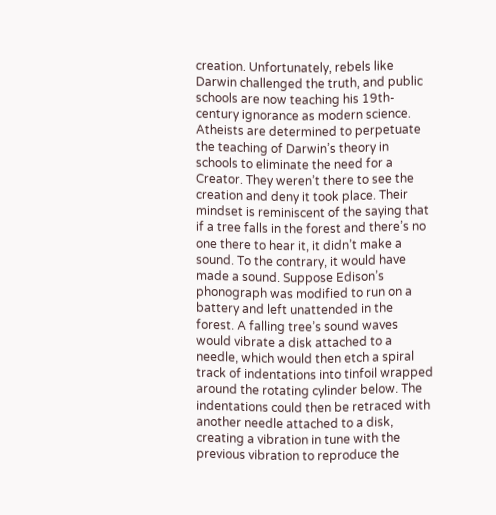creation. Unfortunately, rebels like Darwin challenged the truth, and public schools are now teaching his 19th-century ignorance as modern science. Atheists are determined to perpetuate the teaching of Darwin’s theory in schools to eliminate the need for a Creator. They weren’t there to see the creation and deny it took place. Their mindset is reminiscent of the saying that if a tree falls in the forest and there’s no one there to hear it, it didn’t make a sound. To the contrary, it would have made a sound. Suppose Edison’s phonograph was modified to run on a battery and left unattended in the forest. A falling tree’s sound waves would vibrate a disk attached to a needle, which would then etch a spiral track of indentations into tinfoil wrapped around the rotating cylinder below. The indentations could then be retraced with another needle attached to a disk, creating a vibration in tune with the previous vibration to reproduce the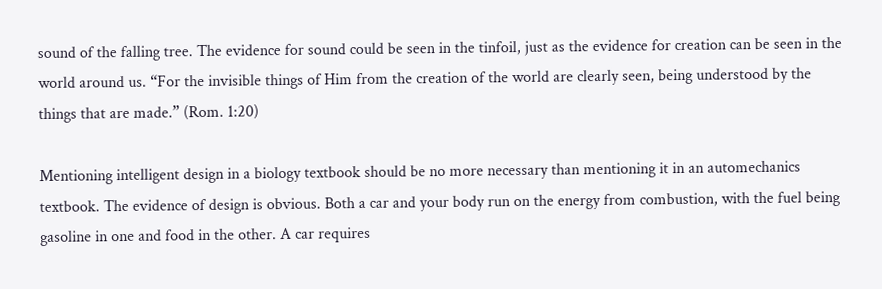sound of the falling tree. The evidence for sound could be seen in the tinfoil, just as the evidence for creation can be seen in the world around us. “For the invisible things of Him from the creation of the world are clearly seen, being understood by the things that are made.” (Rom. 1:20)

Mentioning intelligent design in a biology textbook should be no more necessary than mentioning it in an automechanics textbook. The evidence of design is obvious. Both a car and your body run on the energy from combustion, with the fuel being gasoline in one and food in the other. A car requires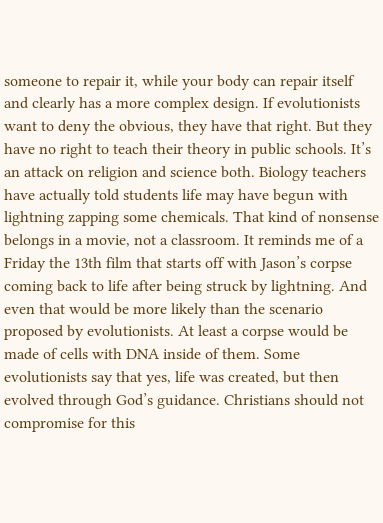someone to repair it, while your body can repair itself and clearly has a more complex design. If evolutionists want to deny the obvious, they have that right. But they have no right to teach their theory in public schools. It’s an attack on religion and science both. Biology teachers have actually told students life may have begun with lightning zapping some chemicals. That kind of nonsense belongs in a movie, not a classroom. It reminds me of a Friday the 13th film that starts off with Jason’s corpse coming back to life after being struck by lightning. And even that would be more likely than the scenario proposed by evolutionists. At least a corpse would be made of cells with DNA inside of them. Some evolutionists say that yes, life was created, but then evolved through God’s guidance. Christians should not compromise for this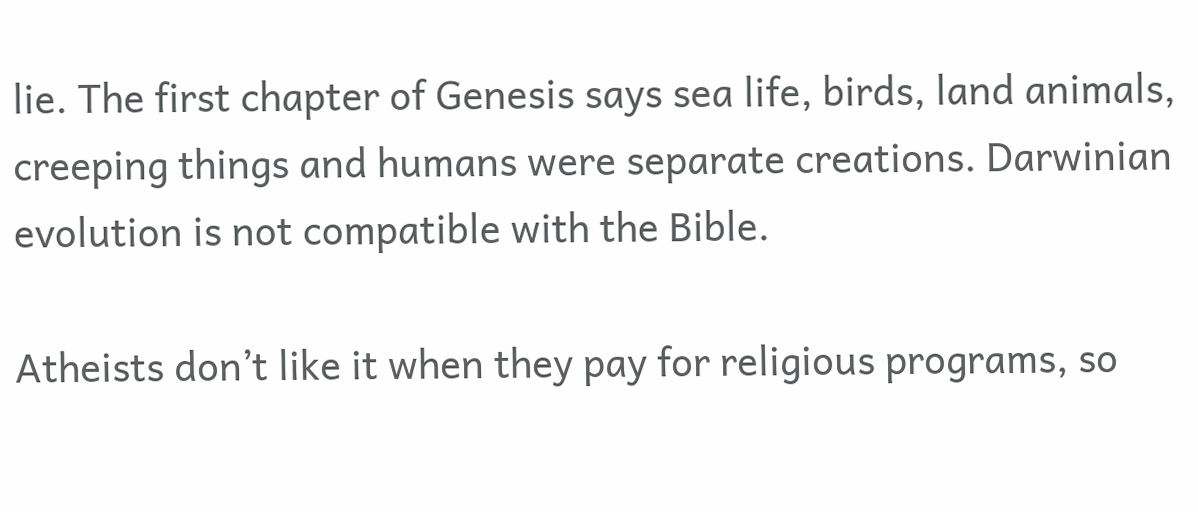lie. The first chapter of Genesis says sea life, birds, land animals, creeping things and humans were separate creations. Darwinian evolution is not compatible with the Bible.

Atheists don’t like it when they pay for religious programs, so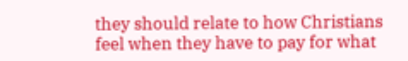they should relate to how Christians feel when they have to pay for what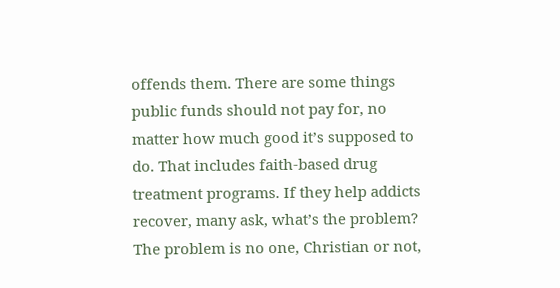offends them. There are some things public funds should not pay for, no matter how much good it’s supposed to do. That includes faith-based drug treatment programs. If they help addicts recover, many ask, what’s the problem? The problem is no one, Christian or not,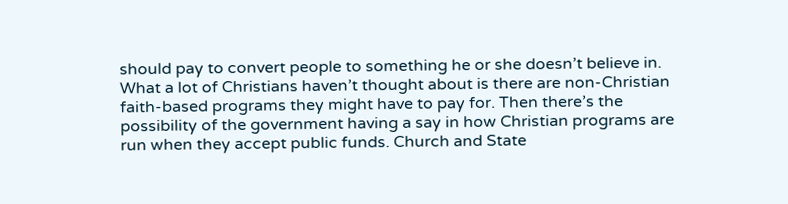should pay to convert people to something he or she doesn’t believe in. What a lot of Christians haven’t thought about is there are non-Christian faith-based programs they might have to pay for. Then there’s the possibility of the government having a say in how Christian programs are run when they accept public funds. Church and State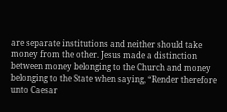are separate institutions and neither should take money from the other. Jesus made a distinction between money belonging to the Church and money belonging to the State when saying, “Render therefore unto Caesar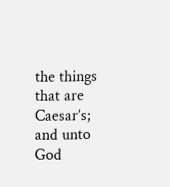the things that are Caesar’s; and unto God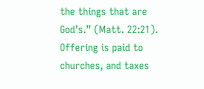the things that are God’s.” (Matt. 22:21). Offering is paid to churches, and taxes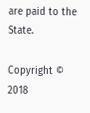are paid to the State.

Copyright © 2018